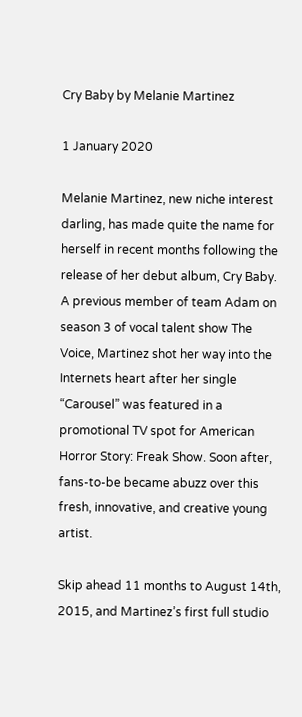Cry Baby by Melanie Martinez

1 January 2020

Melanie Martinez, new niche interest darling, has made quite the name for herself in recent months following the release of her debut album, Cry Baby. A previous member of team Adam on season 3 of vocal talent show The Voice, Martinez shot her way into the Internets heart after her single “Carousel” was featured in a promotional TV spot for American Horror Story: Freak Show. Soon after, fans-to-be became abuzz over this fresh, innovative, and creative young artist.

Skip ahead 11 months to August 14th, 2015, and Martinez’s first full studio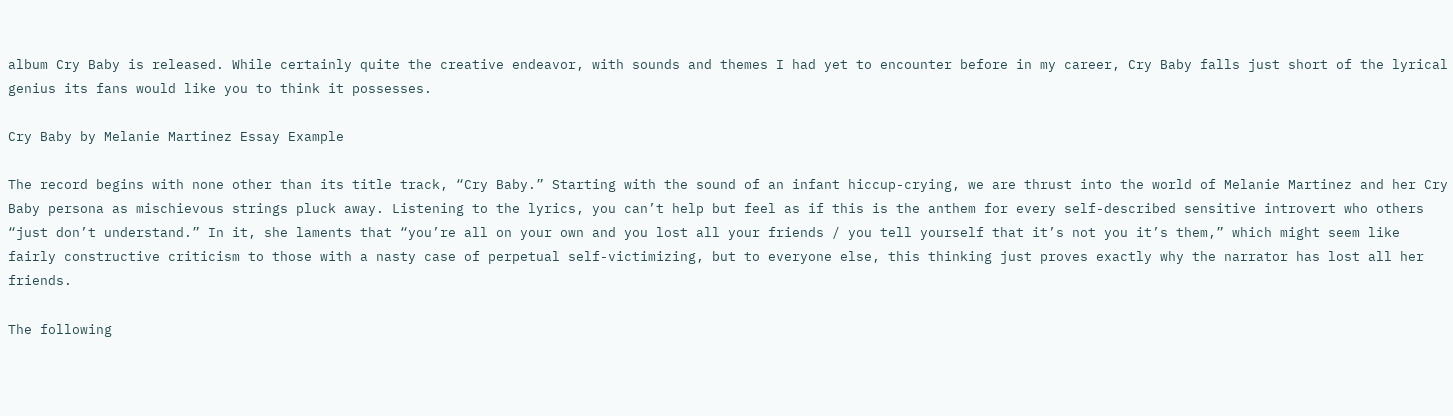album Cry Baby is released. While certainly quite the creative endeavor, with sounds and themes I had yet to encounter before in my career, Cry Baby falls just short of the lyrical genius its fans would like you to think it possesses.

Cry Baby by Melanie Martinez Essay Example

The record begins with none other than its title track, “Cry Baby.” Starting with the sound of an infant hiccup-crying, we are thrust into the world of Melanie Martinez and her Cry Baby persona as mischievous strings pluck away. Listening to the lyrics, you can’t help but feel as if this is the anthem for every self-described sensitive introvert who others “just don’t understand.” In it, she laments that “you’re all on your own and you lost all your friends / you tell yourself that it’s not you it’s them,” which might seem like fairly constructive criticism to those with a nasty case of perpetual self-victimizing, but to everyone else, this thinking just proves exactly why the narrator has lost all her friends.

The following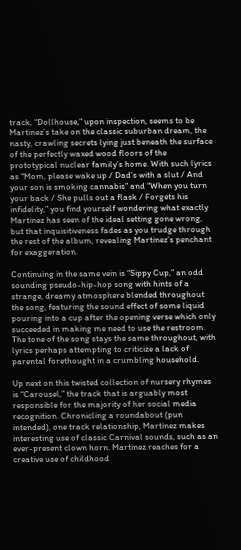track, “Dollhouse,” upon inspection, seems to be Martinez’s take on the classic suburban dream, the nasty, crawling secrets lying just beneath the surface of the perfectly waxed wood floors of the prototypical nuclear family’s home. With such lyrics as “Mom, please wake up / Dad’s with a slut / And your son is smoking cannabis” and “When you turn your back / She pulls out a flask / Forgets his infidelity,” you find yourself wondering what exactly Martinez has seen of the ideal setting gone wrong, but that inquisitiveness fades as you trudge through the rest of the album, revealing Martinez’s penchant for exaggeration.

Continuing in the same vein is “Sippy Cup,” an odd sounding pseudo-hip-hop song with hints of a strange, dreamy atmosphere blended throughout the song, featuring the sound effect of some liquid pouring into a cup after the opening verse which only succeeded in making me need to use the restroom. The tone of the song stays the same throughout, with lyrics perhaps attempting to criticize a lack of parental forethought in a crumbling household.

Up next on this twisted collection of nursery rhymes is “Carousel,” the track that is arguably most responsible for the majority of her social media recognition. Chronicling a roundabout (pun intended), one track relationship, Martinez makes interesting use of classic Carnival sounds, such as an ever-present clown horn. Martinez reaches for a creative use of childhood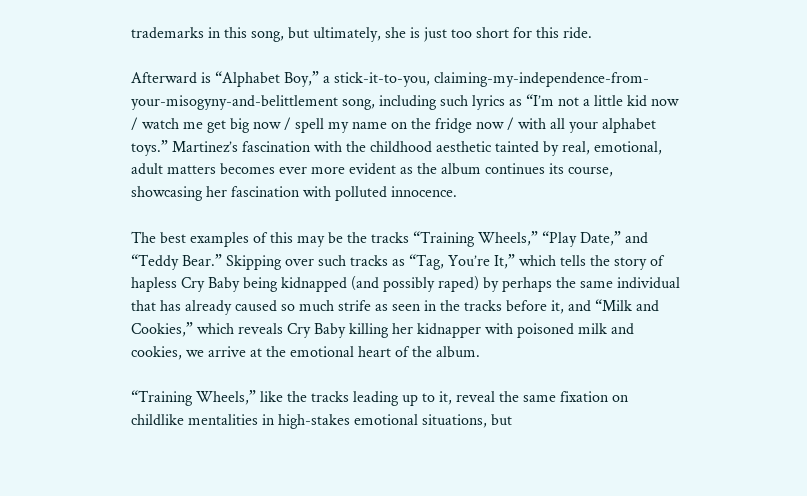trademarks in this song, but ultimately, she is just too short for this ride.

Afterward is “Alphabet Boy,” a stick-it-to-you, claiming-my-independence-from-your-misogyny-and-belittlement song, including such lyrics as “I’m not a little kid now / watch me get big now / spell my name on the fridge now / with all your alphabet toys.” Martinez’s fascination with the childhood aesthetic tainted by real, emotional, adult matters becomes ever more evident as the album continues its course, showcasing her fascination with polluted innocence.

The best examples of this may be the tracks “Training Wheels,” “Play Date,” and “Teddy Bear.” Skipping over such tracks as “Tag, You’re It,” which tells the story of hapless Cry Baby being kidnapped (and possibly raped) by perhaps the same individual that has already caused so much strife as seen in the tracks before it, and “Milk and Cookies,” which reveals Cry Baby killing her kidnapper with poisoned milk and cookies, we arrive at the emotional heart of the album.

“Training Wheels,” like the tracks leading up to it, reveal the same fixation on childlike mentalities in high-stakes emotional situations, but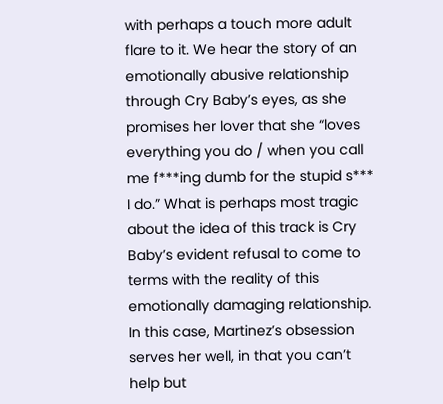with perhaps a touch more adult flare to it. We hear the story of an emotionally abusive relationship through Cry Baby’s eyes, as she promises her lover that she “loves everything you do / when you call me f***ing dumb for the stupid s*** I do.” What is perhaps most tragic about the idea of this track is Cry Baby’s evident refusal to come to terms with the reality of this emotionally damaging relationship. In this case, Martinez’s obsession serves her well, in that you can’t help but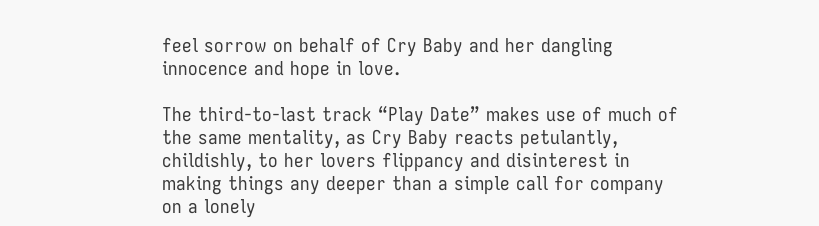feel sorrow on behalf of Cry Baby and her dangling innocence and hope in love.

The third-to-last track “Play Date” makes use of much of the same mentality, as Cry Baby reacts petulantly, childishly, to her lovers flippancy and disinterest in making things any deeper than a simple call for company on a lonely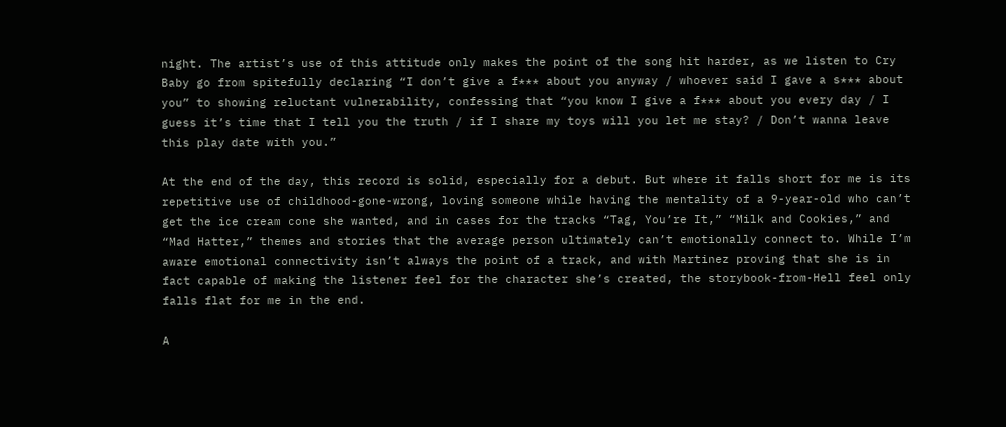night. The artist’s use of this attitude only makes the point of the song hit harder, as we listen to Cry Baby go from spitefully declaring “I don’t give a f*** about you anyway / whoever said I gave a s*** about you” to showing reluctant vulnerability, confessing that “you know I give a f*** about you every day / I guess it’s time that I tell you the truth / if I share my toys will you let me stay? / Don’t wanna leave this play date with you.”

At the end of the day, this record is solid, especially for a debut. But where it falls short for me is its repetitive use of childhood-gone-wrong, loving someone while having the mentality of a 9-year-old who can’t get the ice cream cone she wanted, and in cases for the tracks “Tag, You’re It,” “Milk and Cookies,” and “Mad Hatter,” themes and stories that the average person ultimately can’t emotionally connect to. While I’m aware emotional connectivity isn’t always the point of a track, and with Martinez proving that she is in fact capable of making the listener feel for the character she’s created, the storybook-from-Hell feel only falls flat for me in the end.

A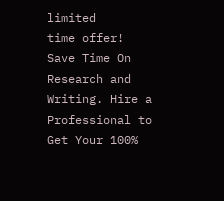limited
time offer!
Save Time On Research and Writing. Hire a Professional to Get Your 100%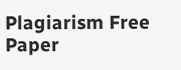Plagiarism Free Paper